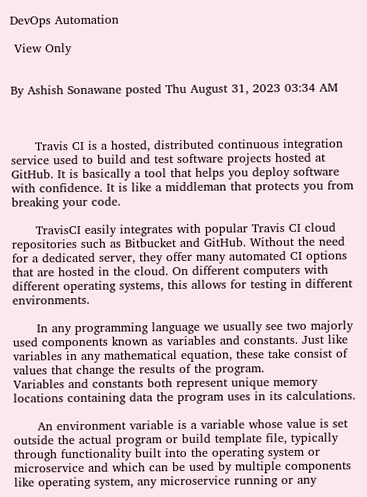DevOps Automation

 View Only


By Ashish Sonawane posted Thu August 31, 2023 03:34 AM



      Travis CI is a hosted, distributed continuous integration service used to build and test software projects hosted at GitHub. It is basically a tool that helps you deploy software with confidence. It is like a middleman that protects you from breaking your code.

      TravisCI easily integrates with popular Travis CI cloud repositories such as Bitbucket and GitHub. Without the need for a dedicated server, they offer many automated CI options that are hosted in the cloud. On different computers with different operating systems, this allows for testing in different environments.

      In any programming language we usually see two majorly used components known as variables and constants. Just like variables in any mathematical equation, these take consist of values that change the results of the program.
Variables and constants both represent unique memory locations containing data the program uses in its calculations.

      An environment variable is a variable whose value is set outside the actual program or build template file, typically through functionality built into the operating system or microservice and which can be used by multiple components like operating system, any microservice running or any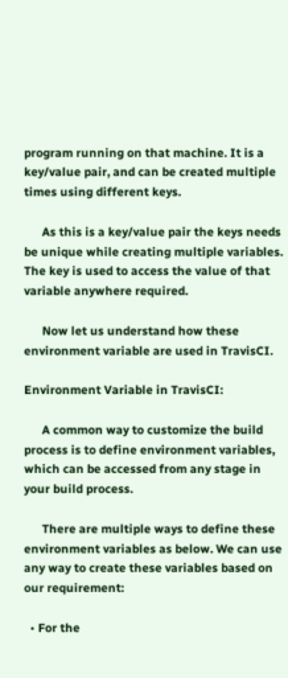program running on that machine. It is a key/value pair, and can be created multiple times using different keys.

      As this is a key/value pair the keys needs be unique while creating multiple variables. The key is used to access the value of that variable anywhere required.

      Now let us understand how these environment variable are used in TravisCI.

Environment Variable in TravisCI:

      A common way to customize the build process is to define environment variables, which can be accessed from any stage in your build process.

      There are multiple ways to define these environment variables as below. We can use any way to create these variables based on our requirement:

  • For the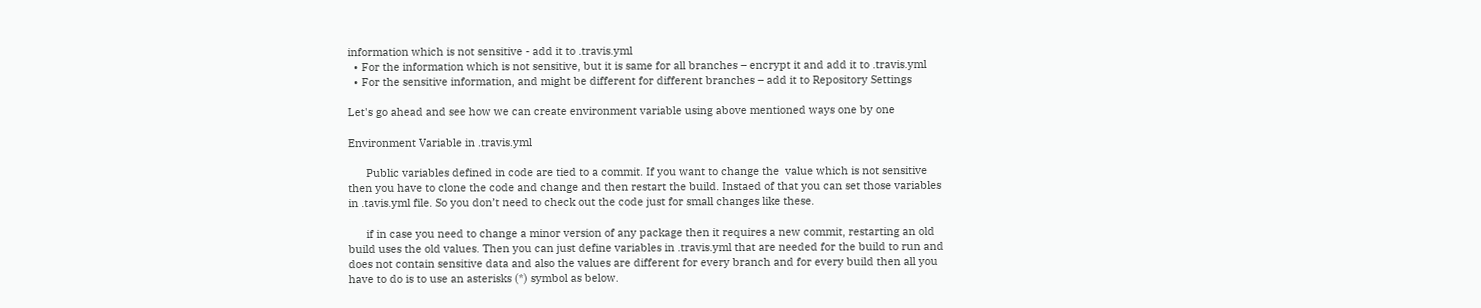information which is not sensitive - add it to .travis.yml
  • For the information which is not sensitive, but it is same for all branches – encrypt it and add it to .travis.yml
  • For the sensitive information, and might be different for different branches – add it to Repository Settings

Let's go ahead and see how we can create environment variable using above mentioned ways one by one

Environment Variable in .travis.yml

      Public variables defined in code are tied to a commit. If you want to change the  value which is not sensitive then you have to clone the code and change and then restart the build. Instaed of that you can set those variables in .tavis.yml file. So you don’t need to check out the code just for small changes like these.

      if in case you need to change a minor version of any package then it requires a new commit, restarting an old build uses the old values. Then you can just define variables in .travis.yml that are needed for the build to run and does not contain sensitive data and also the values are different for every branch and for every build then all you have to do is to use an asterisks (*) symbol as below.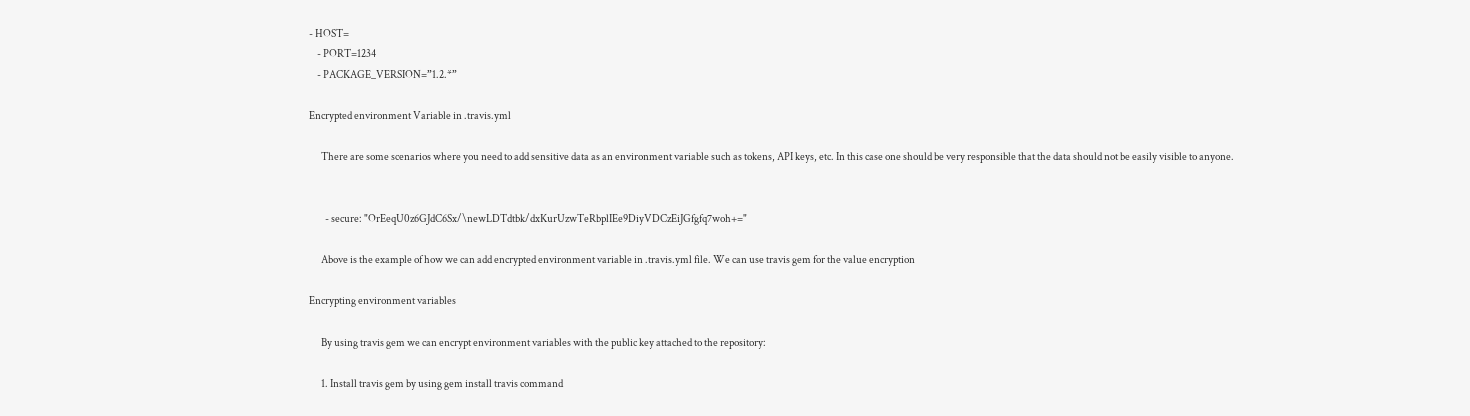- HOST=
    - PORT=1234
    - PACKAGE_VERSION=”1.2.*”

Encrypted environment Variable in .travis.yml

      There are some scenarios where you need to add sensitive data as an environment variable such as tokens, API keys, etc. In this case one should be very responsible that the data should not be easily visible to anyone.


        - secure: "OrEeqU0z6GJdC6Sx/\newLDTdtbk/dxKurUzwTeRbplIEe9DiyVDCzEiJGfgfq7woh+="

      Above is the example of how we can add encrypted environment variable in .travis.yml file. We can use travis gem for the value encryption

Encrypting environment variables

      By using travis gem we can encrypt environment variables with the public key attached to the repository:

      1. Install travis gem by using gem install travis command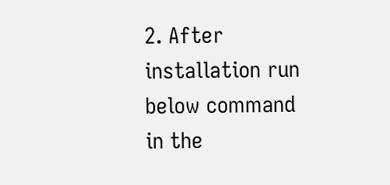2. After installation run below command in the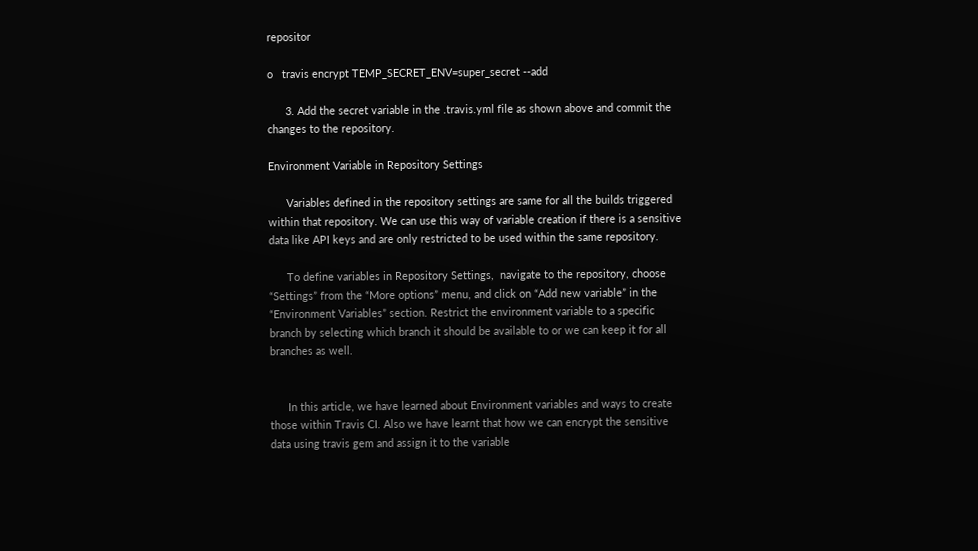repositor

o   travis encrypt TEMP_SECRET_ENV=super_secret --add

      3. Add the secret variable in the .travis.yml file as shown above and commit the changes to the repository.

Environment Variable in Repository Settings

      Variables defined in the repository settings are same for all the builds triggered within that repository. We can use this way of variable creation if there is a sensitive data like API keys and are only restricted to be used within the same repository.

      To define variables in Repository Settings,  navigate to the repository, choose “Settings” from the “More options” menu, and click on “Add new variable” in the “Environment Variables” section. Restrict the environment variable to a specific branch by selecting which branch it should be available to or we can keep it for all branches as well.


      In this article, we have learned about Environment variables and ways to create those within Travis CI. Also we have learnt that how we can encrypt the sensitive data using travis gem and assign it to the variable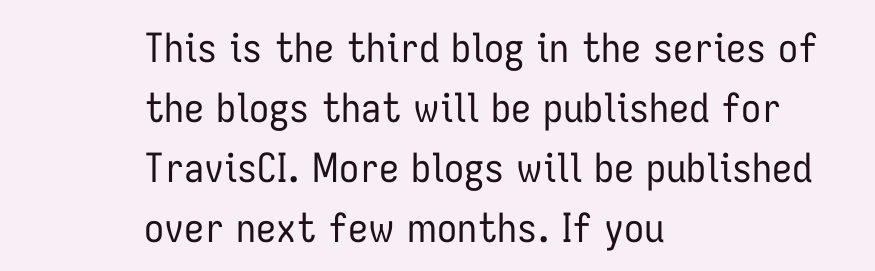This is the third blog in the series of the blogs that will be published for TravisCI. More blogs will be published over next few months. If you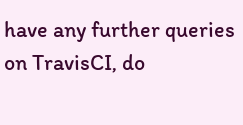have any further queries on TravisCI, do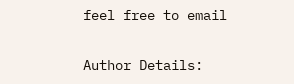feel free to email

Author Details: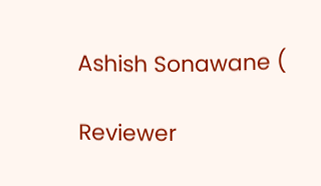Ashish Sonawane (

Reviewer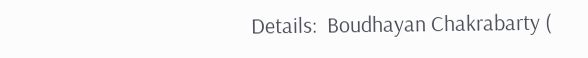Details:  Boudhayan Chakrabarty (